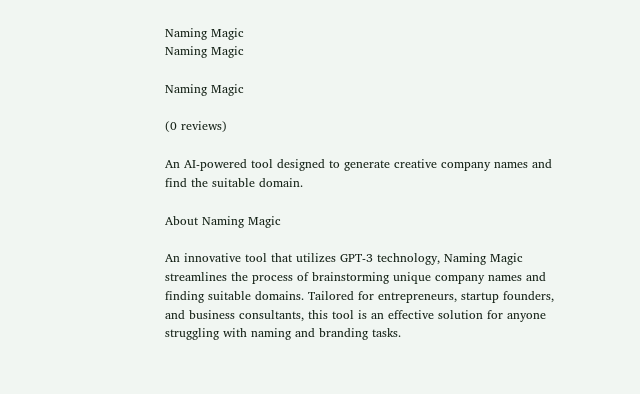Naming Magic
Naming Magic

Naming Magic

(0 reviews)

An AI-powered tool designed to generate creative company names and find the suitable domain.

About Naming Magic

An innovative tool that utilizes GPT-3 technology, Naming Magic streamlines the process of brainstorming unique company names and finding suitable domains. Tailored for entrepreneurs, startup founders, and business consultants, this tool is an effective solution for anyone struggling with naming and branding tasks.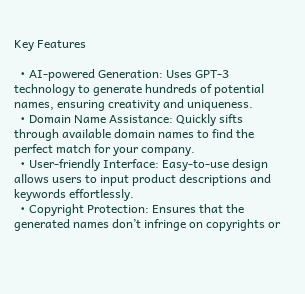Key Features

  • AI-powered Generation: Uses GPT-3 technology to generate hundreds of potential names, ensuring creativity and uniqueness.
  • Domain Name Assistance: Quickly sifts through available domain names to find the perfect match for your company.
  • User-friendly Interface: Easy-to-use design allows users to input product descriptions and keywords effortlessly.
  • Copyright Protection: Ensures that the generated names don’t infringe on copyrights or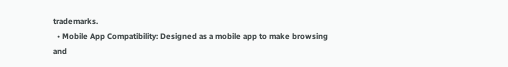trademarks.
  • Mobile App Compatibility: Designed as a mobile app to make browsing and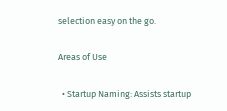selection easy on the go.

Areas of Use

  • Startup Naming: Assists startup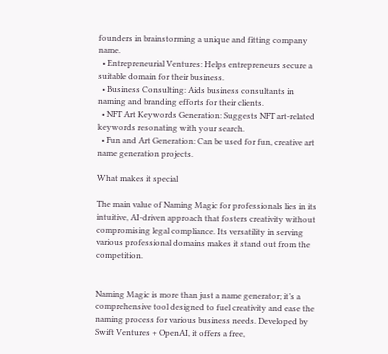founders in brainstorming a unique and fitting company name.
  • Entrepreneurial Ventures: Helps entrepreneurs secure a suitable domain for their business.
  • Business Consulting: Aids business consultants in naming and branding efforts for their clients.
  • NFT Art Keywords Generation: Suggests NFT art-related keywords resonating with your search.
  • Fun and Art Generation: Can be used for fun, creative art name generation projects.

What makes it special

The main value of Naming Magic for professionals lies in its intuitive, AI-driven approach that fosters creativity without compromising legal compliance. Its versatility in serving various professional domains makes it stand out from the competition.


Naming Magic is more than just a name generator; it’s a comprehensive tool designed to fuel creativity and ease the naming process for various business needs. Developed by Swift Ventures + OpenAI, it offers a free,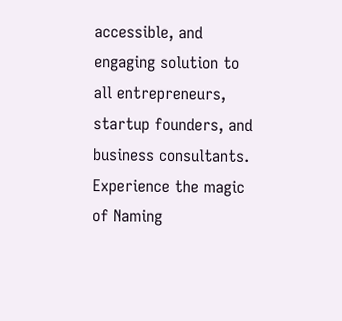accessible, and engaging solution to all entrepreneurs, startup founders, and business consultants. Experience the magic of Naming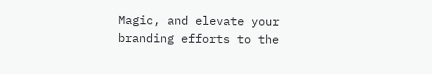Magic, and elevate your branding efforts to the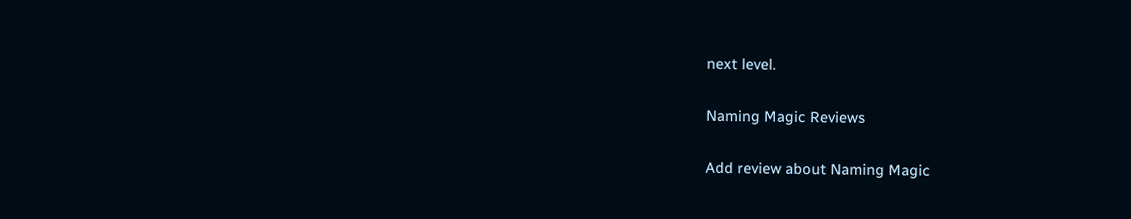next level.

Naming Magic Reviews

Add review about Naming Magic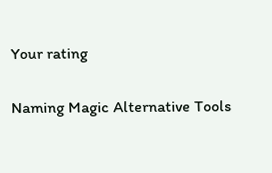Your rating

Naming Magic Alternative Tools